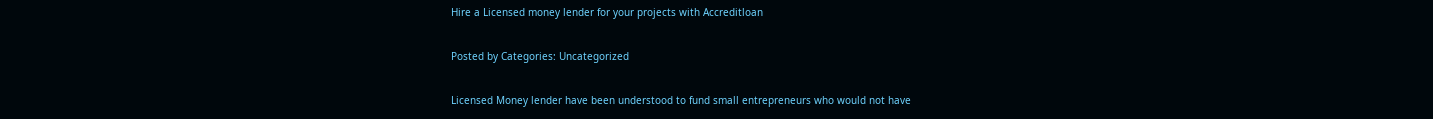Hire a Licensed money lender for your projects with Accreditloan

Posted by Categories: Uncategorized

Licensed Money lender have been understood to fund small entrepreneurs who would not have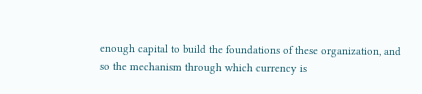enough capital to build the foundations of these organization, and so the mechanism through which currency is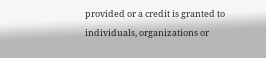provided or a credit is granted to individuals, organizations or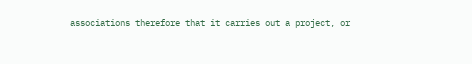associations therefore that it carries out a project, or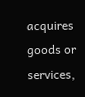acquires goods or services,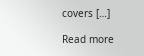covers […]

Read more